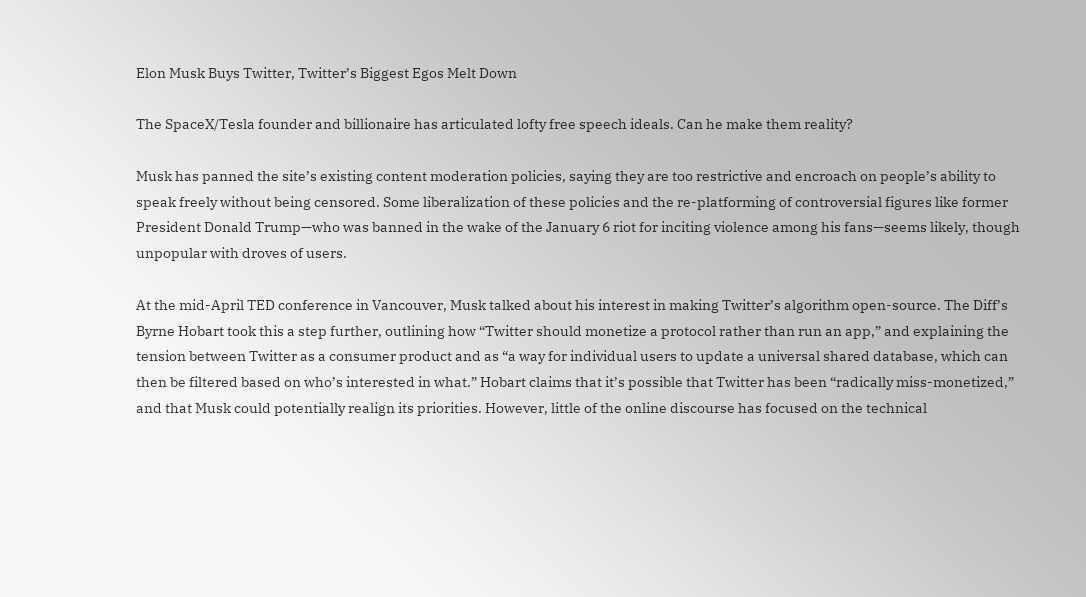Elon Musk Buys Twitter, Twitter’s Biggest Egos Melt Down

The SpaceX/Tesla founder and billionaire has articulated lofty free speech ideals. Can he make them reality?

Musk has panned the site’s existing content moderation policies, saying they are too restrictive and encroach on people’s ability to speak freely without being censored. Some liberalization of these policies and the re-platforming of controversial figures like former President Donald Trump—who was banned in the wake of the January 6 riot for inciting violence among his fans—seems likely, though unpopular with droves of users.

At the mid-April TED conference in Vancouver, Musk talked about his interest in making Twitter’s algorithm open-source. The Diff’s Byrne Hobart took this a step further, outlining how “Twitter should monetize a protocol rather than run an app,” and explaining the tension between Twitter as a consumer product and as “a way for individual users to update a universal shared database, which can then be filtered based on who’s interested in what.” Hobart claims that it’s possible that Twitter has been “radically miss-monetized,” and that Musk could potentially realign its priorities. However, little of the online discourse has focused on the technical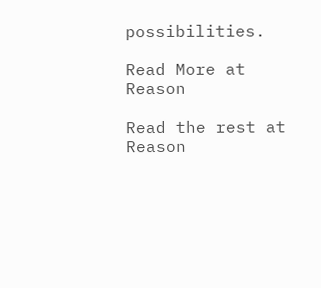possibilities.

Read More at Reason

Read the rest at Reason